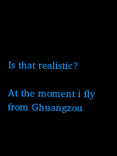Is that realistic?

At the moment i fly from Ghuangzou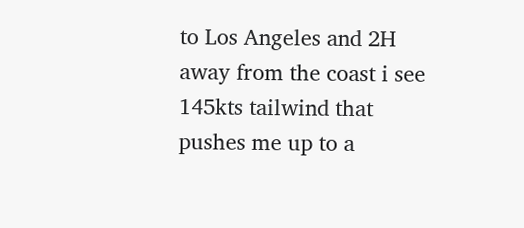to Los Angeles and 2H away from the coast i see 145kts tailwind that pushes me up to a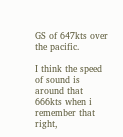GS of 647kts over the pacific.

I think the speed of sound is around that 666kts when i remember that right,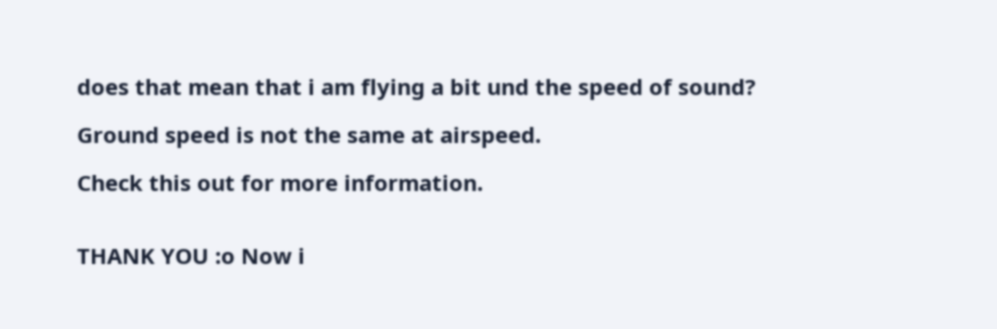does that mean that i am flying a bit und the speed of sound?

Ground speed is not the same at airspeed.

Check this out for more information.


THANK YOU :o Now i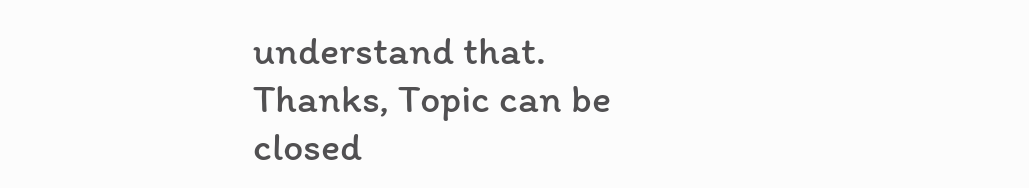understand that. Thanks, Topic can be closed